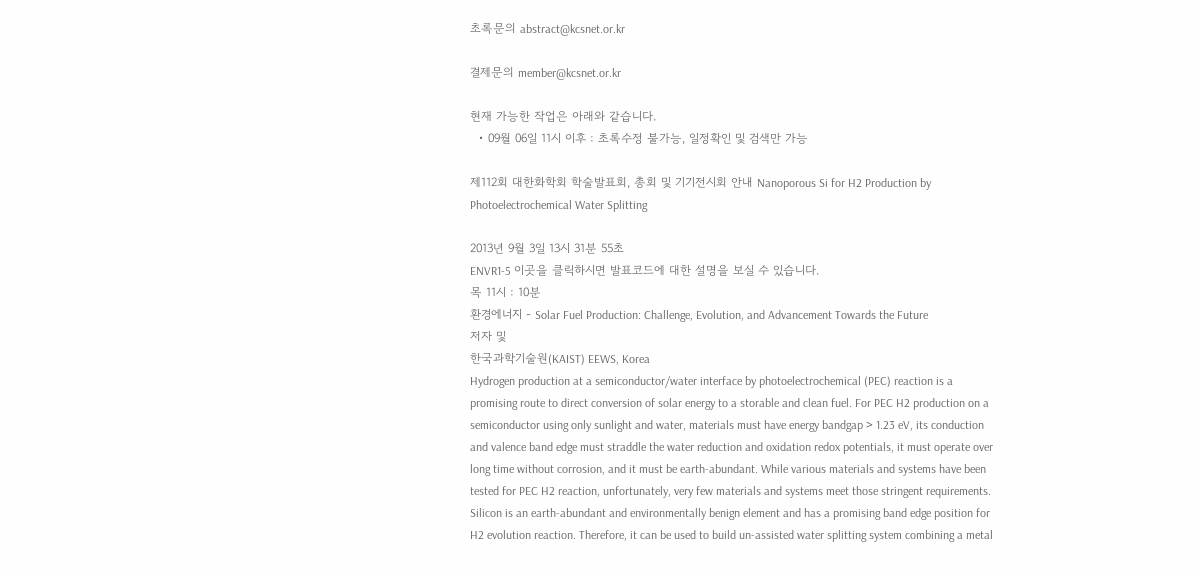초록문의 abstract@kcsnet.or.kr

결제문의 member@kcsnet.or.kr

현재 가능한 작업은 아래와 같습니다.
  • 09월 06일 11시 이후 : 초록수정 불가능, 일정확인 및 검색만 가능

제112회 대한화학회 학술발표회, 총회 및 기기전시회 안내 Nanoporous Si for H2 Production by Photoelectrochemical Water Splitting

2013년 9월 3일 13시 31분 55초
ENVR1-5 이곳을 클릭하시면 발표코드에 대한 설명을 보실 수 있습니다.
목 11시 : 10분
환경에너지 - Solar Fuel Production: Challenge, Evolution, and Advancement Towards the Future
저자 및
한국과학기술원(KAIST) EEWS, Korea
Hydrogen production at a semiconductor/water interface by photoelectrochemical (PEC) reaction is a promising route to direct conversion of solar energy to a storable and clean fuel. For PEC H2 production on a semiconductor using only sunlight and water, materials must have energy bandgap > 1.23 eV, its conduction and valence band edge must straddle the water reduction and oxidation redox potentials, it must operate over long time without corrosion, and it must be earth-abundant. While various materials and systems have been tested for PEC H2 reaction, unfortunately, very few materials and systems meet those stringent requirements. Silicon is an earth-abundant and environmentally benign element and has a promising band edge position for H2 evolution reaction. Therefore, it can be used to build un-assisted water splitting system combining a metal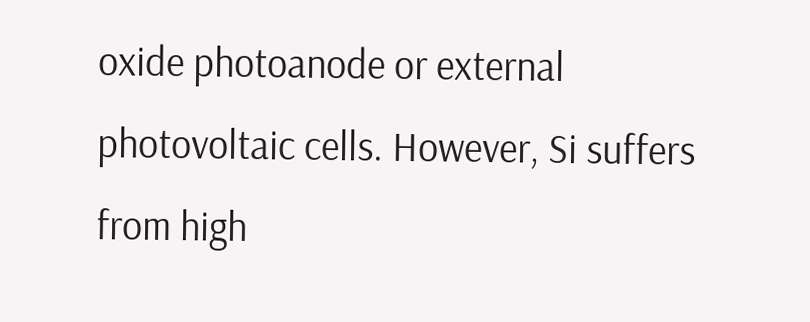oxide photoanode or external photovoltaic cells. However, Si suffers from high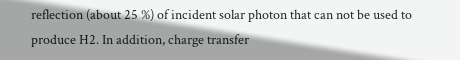reflection (about 25 %) of incident solar photon that can not be used to produce H2. In addition, charge transfer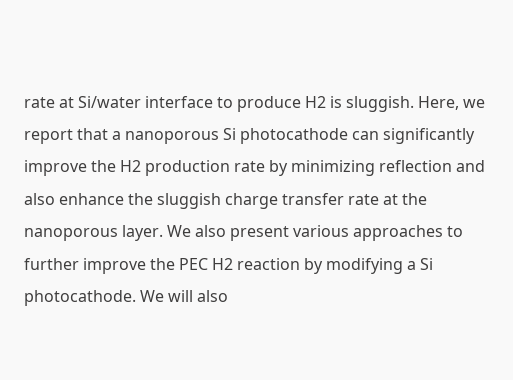rate at Si/water interface to produce H2 is sluggish. Here, we report that a nanoporous Si photocathode can significantly improve the H2 production rate by minimizing reflection and also enhance the sluggish charge transfer rate at the nanoporous layer. We also present various approaches to further improve the PEC H2 reaction by modifying a Si photocathode. We will also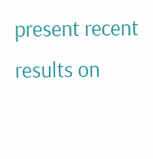present recent results on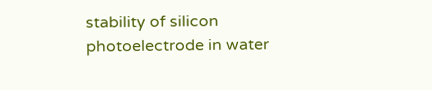stability of silicon photoelectrode in water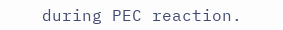during PEC reaction.